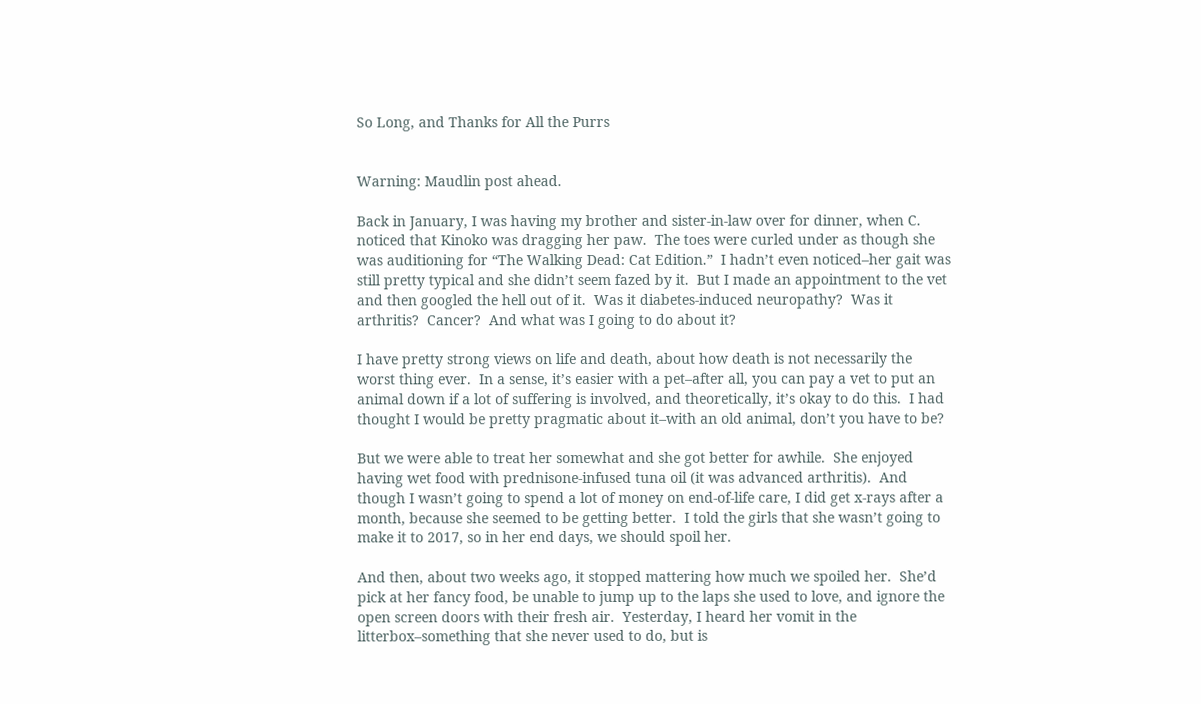So Long, and Thanks for All the Purrs


Warning: Maudlin post ahead.

Back in January, I was having my brother and sister-in-law over for dinner, when C. noticed that Kinoko was dragging her paw.  The toes were curled under as though she was auditioning for “The Walking Dead: Cat Edition.”  I hadn’t even noticed–her gait was still pretty typical and she didn’t seem fazed by it.  But I made an appointment to the vet and then googled the hell out of it.  Was it diabetes-induced neuropathy?  Was it arthritis?  Cancer?  And what was I going to do about it?

I have pretty strong views on life and death, about how death is not necessarily the worst thing ever.  In a sense, it’s easier with a pet–after all, you can pay a vet to put an animal down if a lot of suffering is involved, and theoretically, it’s okay to do this.  I had thought I would be pretty pragmatic about it–with an old animal, don’t you have to be?

But we were able to treat her somewhat and she got better for awhile.  She enjoyed having wet food with prednisone-infused tuna oil (it was advanced arthritis).  And though I wasn’t going to spend a lot of money on end-of-life care, I did get x-rays after a month, because she seemed to be getting better.  I told the girls that she wasn’t going to make it to 2017, so in her end days, we should spoil her.

And then, about two weeks ago, it stopped mattering how much we spoiled her.  She’d pick at her fancy food, be unable to jump up to the laps she used to love, and ignore the open screen doors with their fresh air.  Yesterday, I heard her vomit in the litterbox–something that she never used to do, but is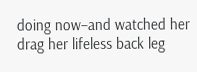doing now–and watched her drag her lifeless back leg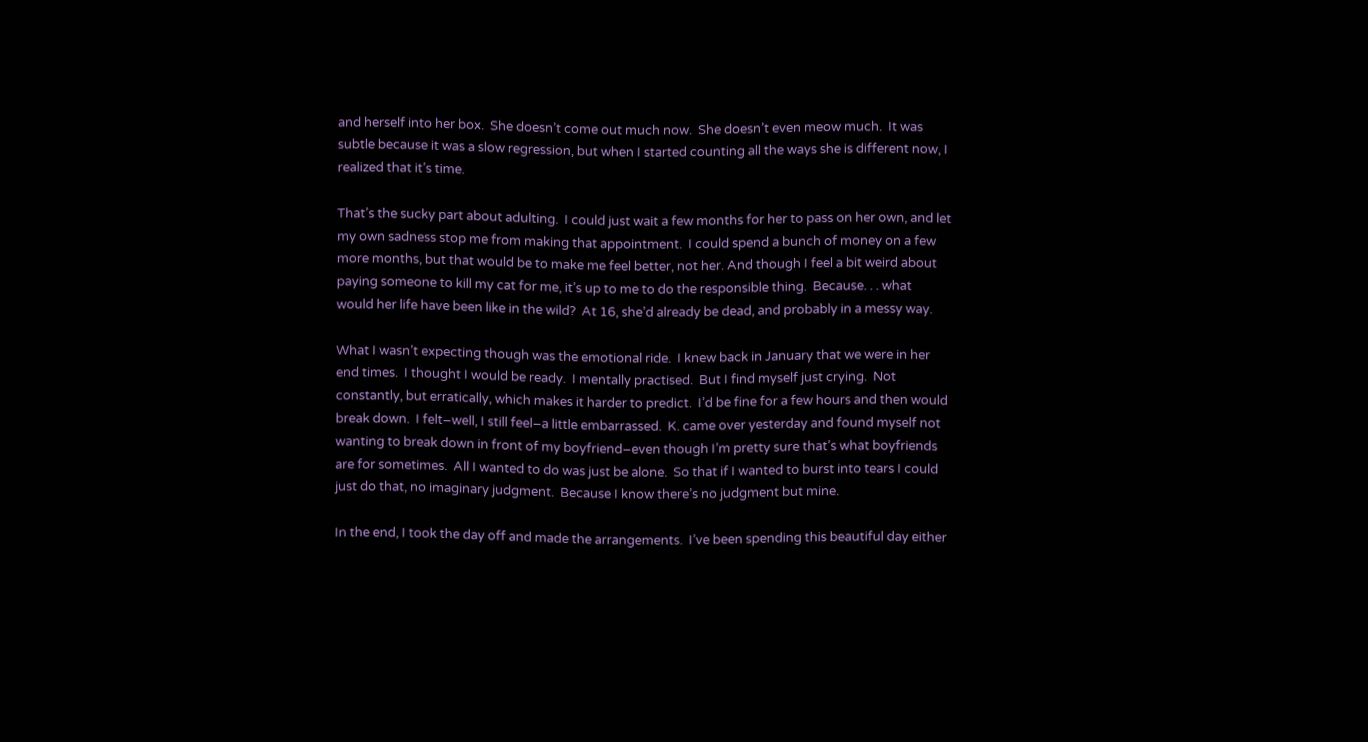and herself into her box.  She doesn’t come out much now.  She doesn’t even meow much.  It was subtle because it was a slow regression, but when I started counting all the ways she is different now, I realized that it’s time.

That’s the sucky part about adulting.  I could just wait a few months for her to pass on her own, and let my own sadness stop me from making that appointment.  I could spend a bunch of money on a few more months, but that would be to make me feel better, not her. And though I feel a bit weird about paying someone to kill my cat for me, it’s up to me to do the responsible thing.  Because. . . what would her life have been like in the wild?  At 16, she’d already be dead, and probably in a messy way.

What I wasn’t expecting though was the emotional ride.  I knew back in January that we were in her end times.  I thought I would be ready.  I mentally practised.  But I find myself just crying.  Not constantly, but erratically, which makes it harder to predict.  I’d be fine for a few hours and then would break down.  I felt–well, I still feel–a little embarrassed.  K. came over yesterday and found myself not wanting to break down in front of my boyfriend–even though I’m pretty sure that’s what boyfriends are for sometimes.  All I wanted to do was just be alone.  So that if I wanted to burst into tears I could just do that, no imaginary judgment.  Because I know there’s no judgment but mine.

In the end, I took the day off and made the arrangements.  I’ve been spending this beautiful day either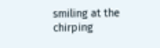smiling at the chirping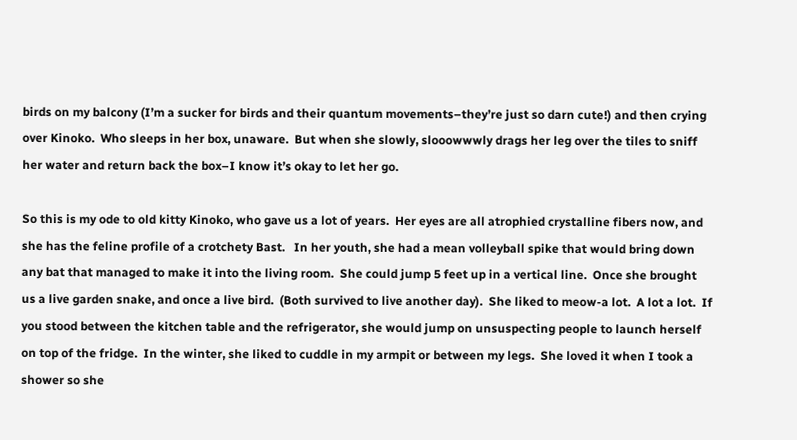birds on my balcony (I’m a sucker for birds and their quantum movements–they’re just so darn cute!) and then crying over Kinoko.  Who sleeps in her box, unaware.  But when she slowly, slooowwwly drags her leg over the tiles to sniff her water and return back the box–I know it’s okay to let her go.

So this is my ode to old kitty Kinoko, who gave us a lot of years.  Her eyes are all atrophied crystalline fibers now, and she has the feline profile of a crotchety Bast.   In her youth, she had a mean volleyball spike that would bring down any bat that managed to make it into the living room.  She could jump 5 feet up in a vertical line.  Once she brought us a live garden snake, and once a live bird.  (Both survived to live another day).  She liked to meow-a lot.  A lot a lot.  If you stood between the kitchen table and the refrigerator, she would jump on unsuspecting people to launch herself on top of the fridge.  In the winter, she liked to cuddle in my armpit or between my legs.  She loved it when I took a shower so she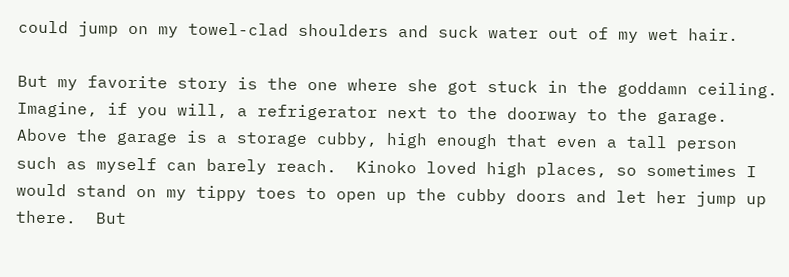could jump on my towel-clad shoulders and suck water out of my wet hair.

But my favorite story is the one where she got stuck in the goddamn ceiling.  Imagine, if you will, a refrigerator next to the doorway to the garage.  Above the garage is a storage cubby, high enough that even a tall person such as myself can barely reach.  Kinoko loved high places, so sometimes I would stand on my tippy toes to open up the cubby doors and let her jump up there.  But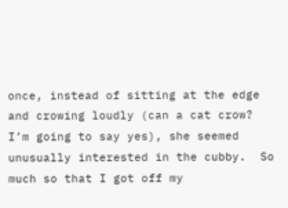once, instead of sitting at the edge and crowing loudly (can a cat crow?  I’m going to say yes), she seemed unusually interested in the cubby.  So much so that I got off my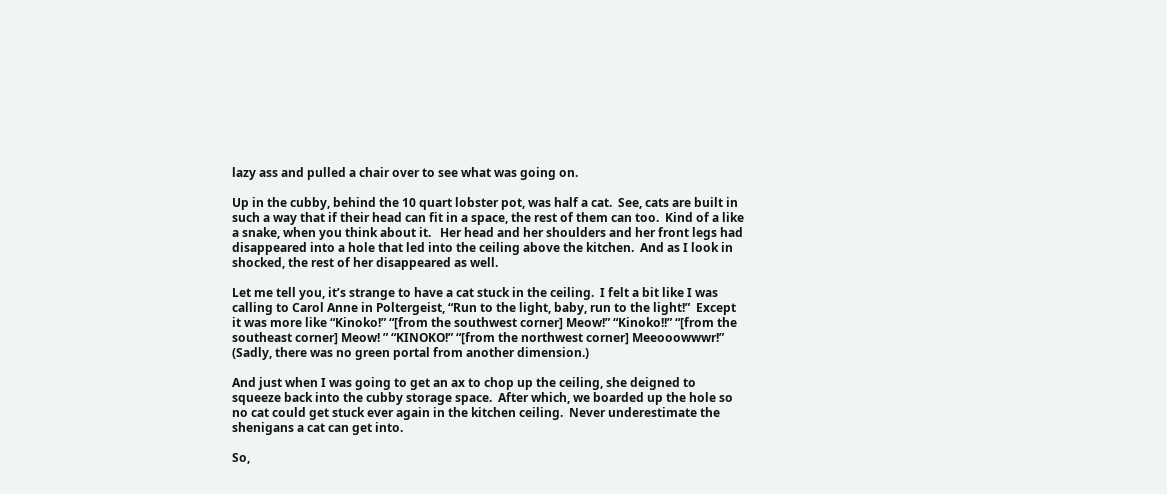lazy ass and pulled a chair over to see what was going on.

Up in the cubby, behind the 10 quart lobster pot, was half a cat.  See, cats are built in such a way that if their head can fit in a space, the rest of them can too.  Kind of a like a snake, when you think about it.   Her head and her shoulders and her front legs had disappeared into a hole that led into the ceiling above the kitchen.  And as I look in shocked, the rest of her disappeared as well.

Let me tell you, it’s strange to have a cat stuck in the ceiling.  I felt a bit like I was calling to Carol Anne in Poltergeist, “Run to the light, baby, run to the light!”  Except it was more like “Kinoko!” “[from the southwest corner] Meow!” “Kinoko!!” “[from the southeast corner] Meow! ” “KINOKO!” “[from the northwest corner] Meeooowwwr!”  (Sadly, there was no green portal from another dimension.)

And just when I was going to get an ax to chop up the ceiling, she deigned to squeeze back into the cubby storage space.  After which, we boarded up the hole so no cat could get stuck ever again in the kitchen ceiling.  Never underestimate the shenigans a cat can get into.

So,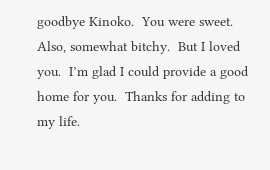goodbye Kinoko.  You were sweet.  Also, somewhat bitchy.  But I loved you.  I’m glad I could provide a good home for you.  Thanks for adding to my life.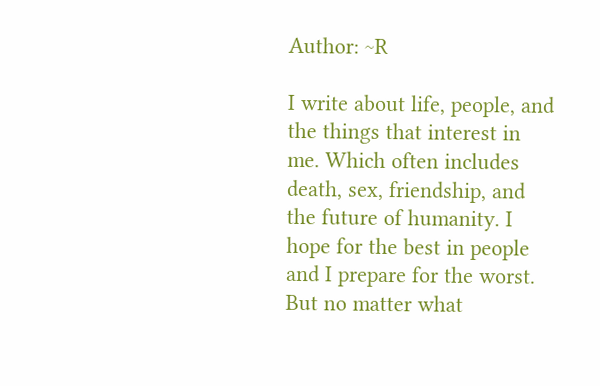Author: ~R

I write about life, people, and the things that interest in me. Which often includes death, sex, friendship, and the future of humanity. I hope for the best in people and I prepare for the worst. But no matter what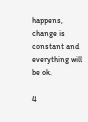happens, change is constant and everything will be ok.

4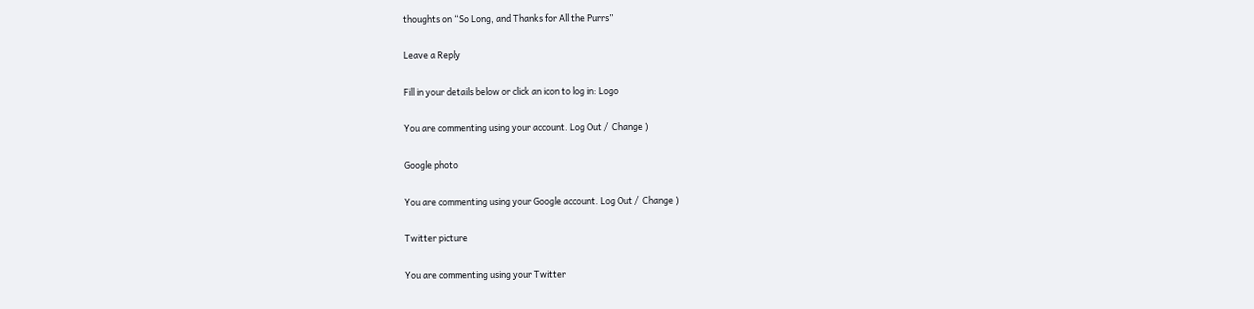thoughts on “So Long, and Thanks for All the Purrs”

Leave a Reply

Fill in your details below or click an icon to log in: Logo

You are commenting using your account. Log Out /  Change )

Google photo

You are commenting using your Google account. Log Out /  Change )

Twitter picture

You are commenting using your Twitter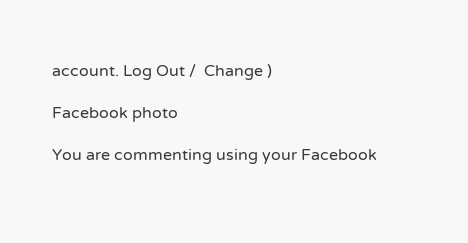account. Log Out /  Change )

Facebook photo

You are commenting using your Facebook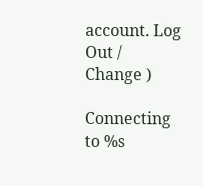account. Log Out /  Change )

Connecting to %s